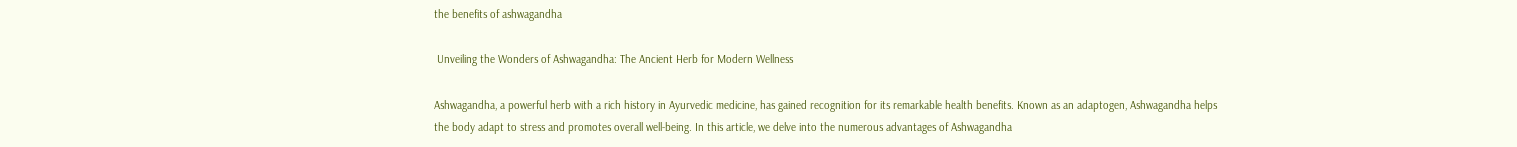the benefits of ashwagandha

 Unveiling the Wonders of Ashwagandha: The Ancient Herb for Modern Wellness

Ashwagandha, a powerful herb with a rich history in Ayurvedic medicine, has gained recognition for its remarkable health benefits. Known as an adaptogen, Ashwagandha helps the body adapt to stress and promotes overall well-being. In this article, we delve into the numerous advantages of Ashwagandha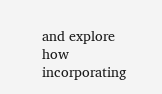and explore how incorporating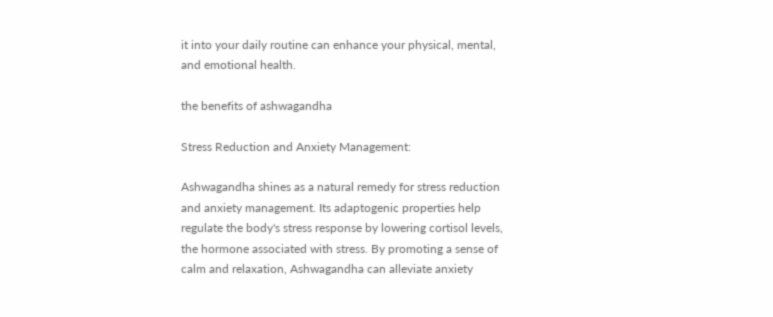it into your daily routine can enhance your physical, mental, and emotional health.

the benefits of ashwagandha

Stress Reduction and Anxiety Management:

Ashwagandha shines as a natural remedy for stress reduction and anxiety management. Its adaptogenic properties help regulate the body's stress response by lowering cortisol levels, the hormone associated with stress. By promoting a sense of calm and relaxation, Ashwagandha can alleviate anxiety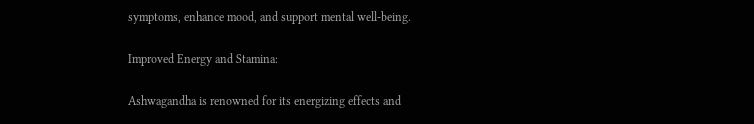symptoms, enhance mood, and support mental well-being.

Improved Energy and Stamina:

Ashwagandha is renowned for its energizing effects and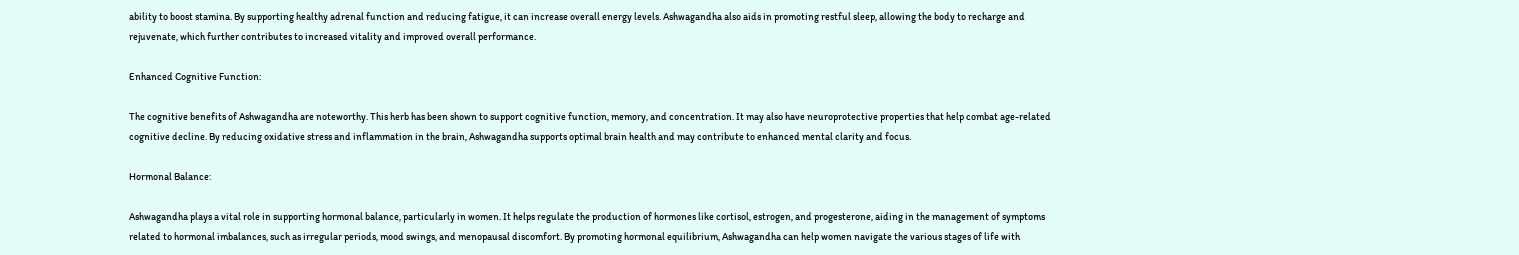ability to boost stamina. By supporting healthy adrenal function and reducing fatigue, it can increase overall energy levels. Ashwagandha also aids in promoting restful sleep, allowing the body to recharge and rejuvenate, which further contributes to increased vitality and improved overall performance.

Enhanced Cognitive Function:

The cognitive benefits of Ashwagandha are noteworthy. This herb has been shown to support cognitive function, memory, and concentration. It may also have neuroprotective properties that help combat age-related cognitive decline. By reducing oxidative stress and inflammation in the brain, Ashwagandha supports optimal brain health and may contribute to enhanced mental clarity and focus.

Hormonal Balance:

Ashwagandha plays a vital role in supporting hormonal balance, particularly in women. It helps regulate the production of hormones like cortisol, estrogen, and progesterone, aiding in the management of symptoms related to hormonal imbalances, such as irregular periods, mood swings, and menopausal discomfort. By promoting hormonal equilibrium, Ashwagandha can help women navigate the various stages of life with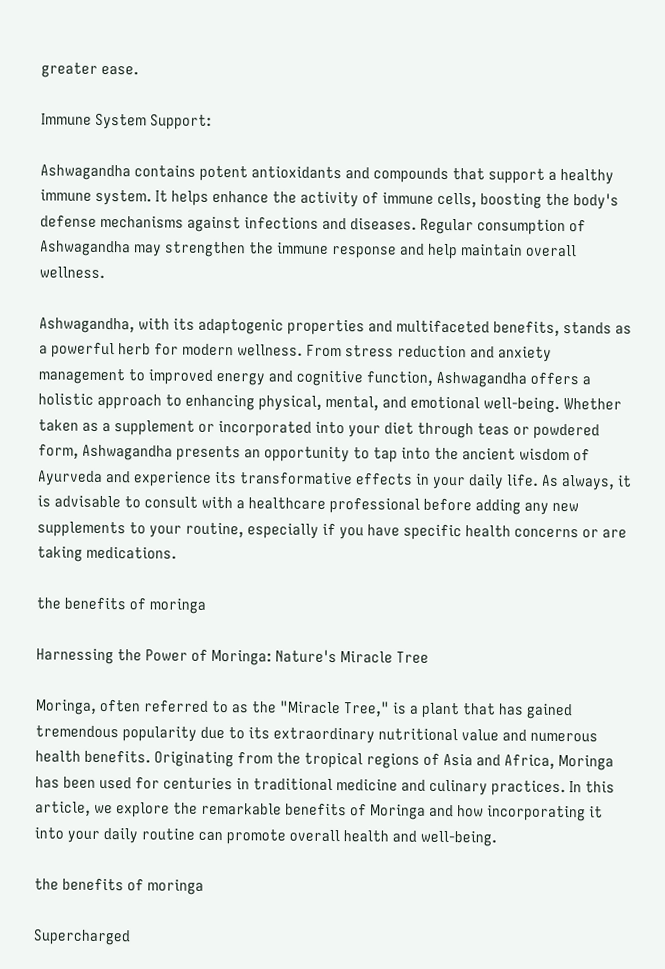greater ease.

Immune System Support:

Ashwagandha contains potent antioxidants and compounds that support a healthy immune system. It helps enhance the activity of immune cells, boosting the body's defense mechanisms against infections and diseases. Regular consumption of Ashwagandha may strengthen the immune response and help maintain overall wellness.

Ashwagandha, with its adaptogenic properties and multifaceted benefits, stands as a powerful herb for modern wellness. From stress reduction and anxiety management to improved energy and cognitive function, Ashwagandha offers a holistic approach to enhancing physical, mental, and emotional well-being. Whether taken as a supplement or incorporated into your diet through teas or powdered form, Ashwagandha presents an opportunity to tap into the ancient wisdom of Ayurveda and experience its transformative effects in your daily life. As always, it is advisable to consult with a healthcare professional before adding any new supplements to your routine, especially if you have specific health concerns or are taking medications.

the benefits of moringa

Harnessing the Power of Moringa: Nature's Miracle Tree

Moringa, often referred to as the "Miracle Tree," is a plant that has gained tremendous popularity due to its extraordinary nutritional value and numerous health benefits. Originating from the tropical regions of Asia and Africa, Moringa has been used for centuries in traditional medicine and culinary practices. In this article, we explore the remarkable benefits of Moringa and how incorporating it into your daily routine can promote overall health and well-being.

the benefits of moringa

Supercharged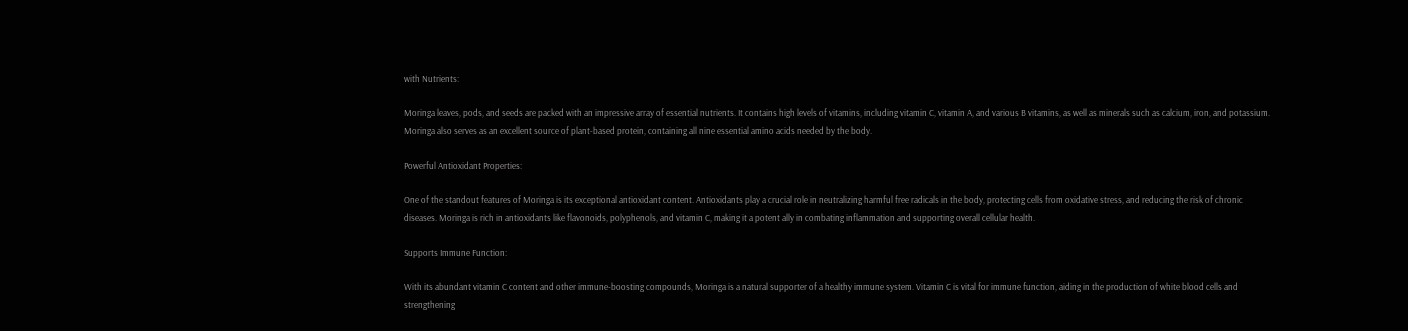with Nutrients:

Moringa leaves, pods, and seeds are packed with an impressive array of essential nutrients. It contains high levels of vitamins, including vitamin C, vitamin A, and various B vitamins, as well as minerals such as calcium, iron, and potassium. Moringa also serves as an excellent source of plant-based protein, containing all nine essential amino acids needed by the body.

Powerful Antioxidant Properties:

One of the standout features of Moringa is its exceptional antioxidant content. Antioxidants play a crucial role in neutralizing harmful free radicals in the body, protecting cells from oxidative stress, and reducing the risk of chronic diseases. Moringa is rich in antioxidants like flavonoids, polyphenols, and vitamin C, making it a potent ally in combating inflammation and supporting overall cellular health.

Supports Immune Function:

With its abundant vitamin C content and other immune-boosting compounds, Moringa is a natural supporter of a healthy immune system. Vitamin C is vital for immune function, aiding in the production of white blood cells and strengthening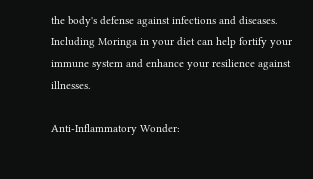the body's defense against infections and diseases. Including Moringa in your diet can help fortify your immune system and enhance your resilience against illnesses.

Anti-Inflammatory Wonder: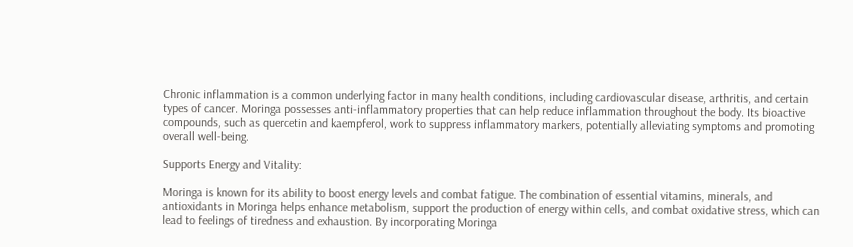Chronic inflammation is a common underlying factor in many health conditions, including cardiovascular disease, arthritis, and certain types of cancer. Moringa possesses anti-inflammatory properties that can help reduce inflammation throughout the body. Its bioactive compounds, such as quercetin and kaempferol, work to suppress inflammatory markers, potentially alleviating symptoms and promoting overall well-being.

Supports Energy and Vitality:

Moringa is known for its ability to boost energy levels and combat fatigue. The combination of essential vitamins, minerals, and antioxidants in Moringa helps enhance metabolism, support the production of energy within cells, and combat oxidative stress, which can lead to feelings of tiredness and exhaustion. By incorporating Moringa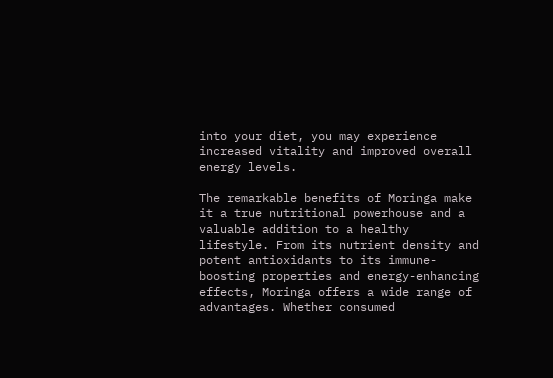into your diet, you may experience increased vitality and improved overall energy levels.

The remarkable benefits of Moringa make it a true nutritional powerhouse and a valuable addition to a healthy lifestyle. From its nutrient density and potent antioxidants to its immune-boosting properties and energy-enhancing effects, Moringa offers a wide range of advantages. Whether consumed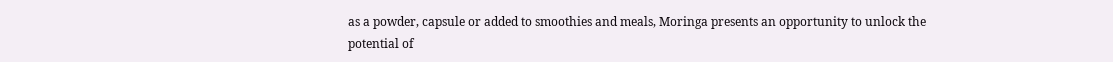as a powder, capsule or added to smoothies and meals, Moringa presents an opportunity to unlock the potential of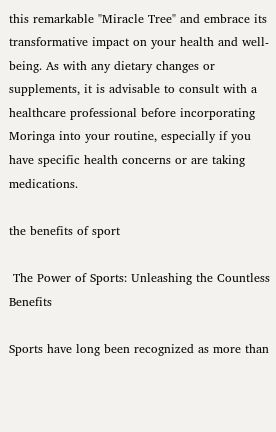this remarkable "Miracle Tree" and embrace its transformative impact on your health and well-being. As with any dietary changes or supplements, it is advisable to consult with a healthcare professional before incorporating Moringa into your routine, especially if you have specific health concerns or are taking medications.

the benefits of sport

 The Power of Sports: Unleashing the Countless Benefits

Sports have long been recognized as more than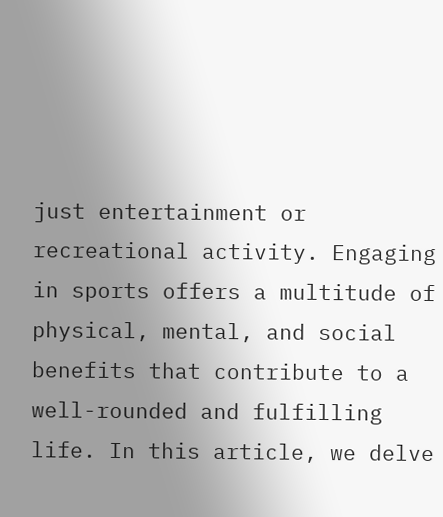just entertainment or recreational activity. Engaging in sports offers a multitude of physical, mental, and social benefits that contribute to a well-rounded and fulfilling life. In this article, we delve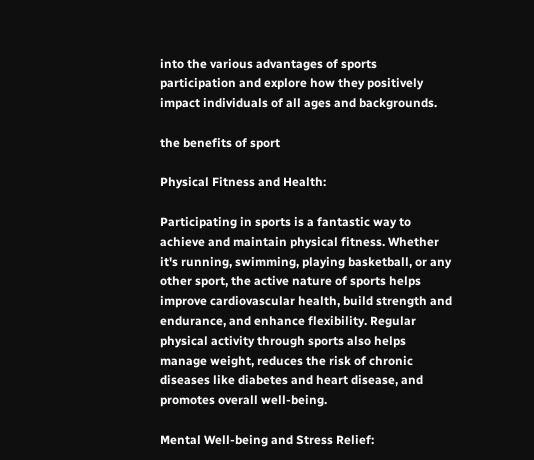into the various advantages of sports participation and explore how they positively impact individuals of all ages and backgrounds.

the benefits of sport

Physical Fitness and Health:

Participating in sports is a fantastic way to achieve and maintain physical fitness. Whether it's running, swimming, playing basketball, or any other sport, the active nature of sports helps improve cardiovascular health, build strength and endurance, and enhance flexibility. Regular physical activity through sports also helps manage weight, reduces the risk of chronic diseases like diabetes and heart disease, and promotes overall well-being.

Mental Well-being and Stress Relief: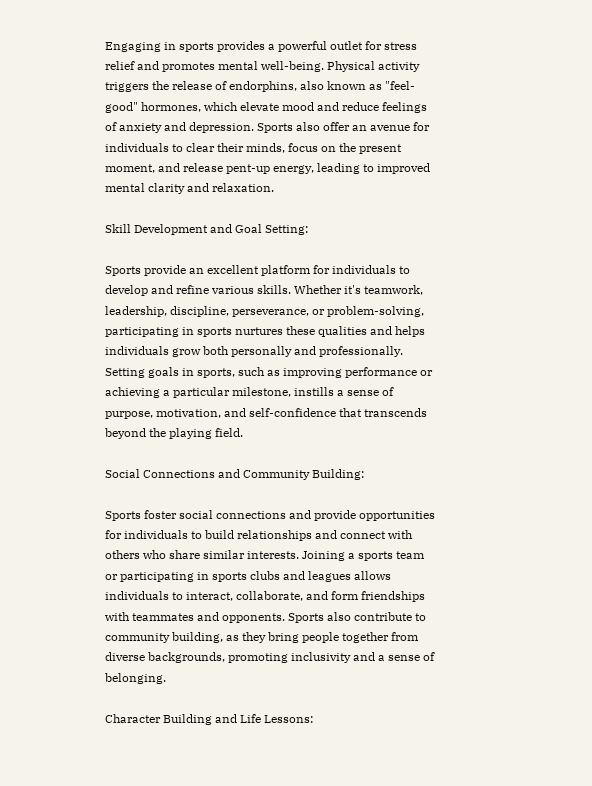Engaging in sports provides a powerful outlet for stress relief and promotes mental well-being. Physical activity triggers the release of endorphins, also known as "feel-good" hormones, which elevate mood and reduce feelings of anxiety and depression. Sports also offer an avenue for individuals to clear their minds, focus on the present moment, and release pent-up energy, leading to improved mental clarity and relaxation.

Skill Development and Goal Setting:

Sports provide an excellent platform for individuals to develop and refine various skills. Whether it's teamwork, leadership, discipline, perseverance, or problem-solving, participating in sports nurtures these qualities and helps individuals grow both personally and professionally. Setting goals in sports, such as improving performance or achieving a particular milestone, instills a sense of purpose, motivation, and self-confidence that transcends beyond the playing field.

Social Connections and Community Building:

Sports foster social connections and provide opportunities for individuals to build relationships and connect with others who share similar interests. Joining a sports team or participating in sports clubs and leagues allows individuals to interact, collaborate, and form friendships with teammates and opponents. Sports also contribute to community building, as they bring people together from diverse backgrounds, promoting inclusivity and a sense of belonging.

Character Building and Life Lessons: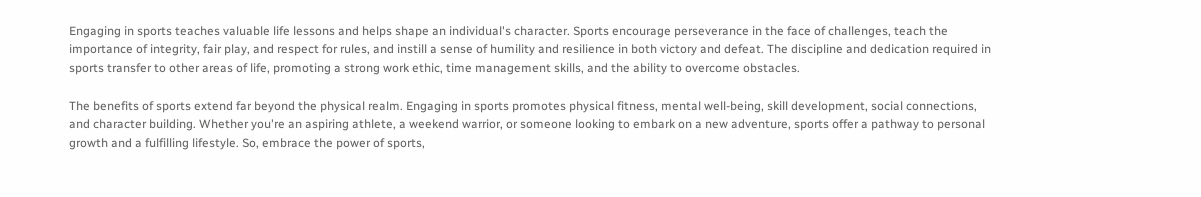Engaging in sports teaches valuable life lessons and helps shape an individual's character. Sports encourage perseverance in the face of challenges, teach the importance of integrity, fair play, and respect for rules, and instill a sense of humility and resilience in both victory and defeat. The discipline and dedication required in sports transfer to other areas of life, promoting a strong work ethic, time management skills, and the ability to overcome obstacles.

The benefits of sports extend far beyond the physical realm. Engaging in sports promotes physical fitness, mental well-being, skill development, social connections, and character building. Whether you're an aspiring athlete, a weekend warrior, or someone looking to embark on a new adventure, sports offer a pathway to personal growth and a fulfilling lifestyle. So, embrace the power of sports,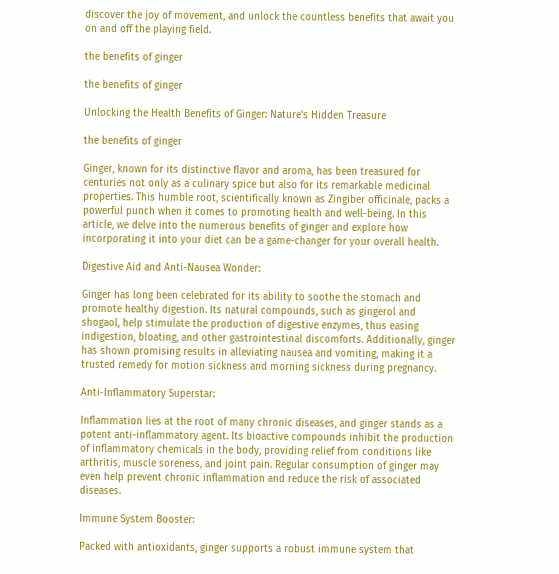discover the joy of movement, and unlock the countless benefits that await you on and off the playing field.

the benefits of ginger

the benefits of ginger

Unlocking the Health Benefits of Ginger: Nature's Hidden Treasure

the benefits of ginger

Ginger, known for its distinctive flavor and aroma, has been treasured for centuries not only as a culinary spice but also for its remarkable medicinal properties. This humble root, scientifically known as Zingiber officinale, packs a powerful punch when it comes to promoting health and well-being. In this article, we delve into the numerous benefits of ginger and explore how incorporating it into your diet can be a game-changer for your overall health.

Digestive Aid and Anti-Nausea Wonder:

Ginger has long been celebrated for its ability to soothe the stomach and promote healthy digestion. Its natural compounds, such as gingerol and shogaol, help stimulate the production of digestive enzymes, thus easing indigestion, bloating, and other gastrointestinal discomforts. Additionally, ginger has shown promising results in alleviating nausea and vomiting, making it a trusted remedy for motion sickness and morning sickness during pregnancy.

Anti-Inflammatory Superstar:

Inflammation lies at the root of many chronic diseases, and ginger stands as a potent anti-inflammatory agent. Its bioactive compounds inhibit the production of inflammatory chemicals in the body, providing relief from conditions like arthritis, muscle soreness, and joint pain. Regular consumption of ginger may even help prevent chronic inflammation and reduce the risk of associated diseases.

Immune System Booster:

Packed with antioxidants, ginger supports a robust immune system that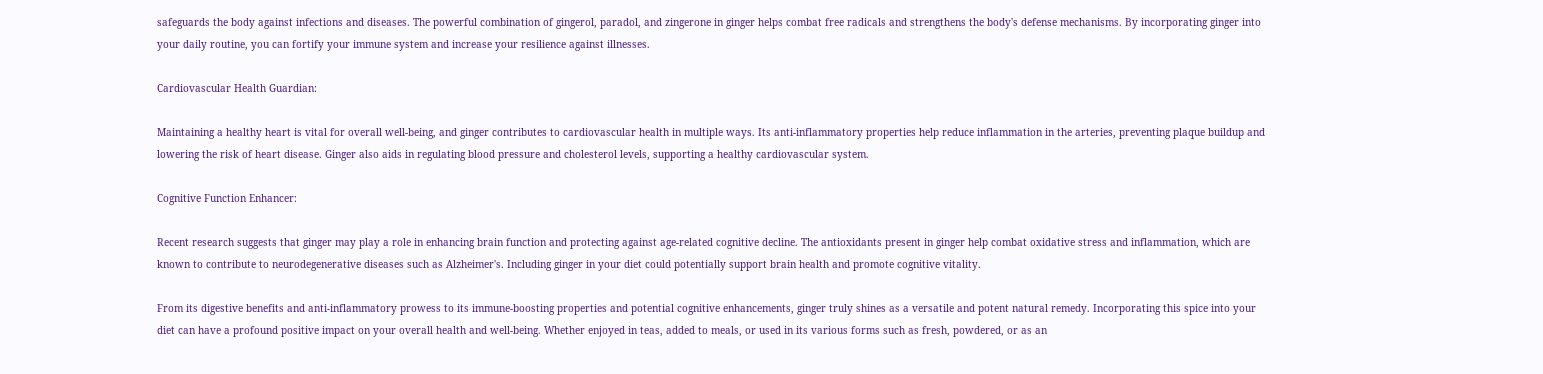safeguards the body against infections and diseases. The powerful combination of gingerol, paradol, and zingerone in ginger helps combat free radicals and strengthens the body's defense mechanisms. By incorporating ginger into your daily routine, you can fortify your immune system and increase your resilience against illnesses.

Cardiovascular Health Guardian:

Maintaining a healthy heart is vital for overall well-being, and ginger contributes to cardiovascular health in multiple ways. Its anti-inflammatory properties help reduce inflammation in the arteries, preventing plaque buildup and lowering the risk of heart disease. Ginger also aids in regulating blood pressure and cholesterol levels, supporting a healthy cardiovascular system.

Cognitive Function Enhancer:

Recent research suggests that ginger may play a role in enhancing brain function and protecting against age-related cognitive decline. The antioxidants present in ginger help combat oxidative stress and inflammation, which are known to contribute to neurodegenerative diseases such as Alzheimer's. Including ginger in your diet could potentially support brain health and promote cognitive vitality.

From its digestive benefits and anti-inflammatory prowess to its immune-boosting properties and potential cognitive enhancements, ginger truly shines as a versatile and potent natural remedy. Incorporating this spice into your diet can have a profound positive impact on your overall health and well-being. Whether enjoyed in teas, added to meals, or used in its various forms such as fresh, powdered, or as an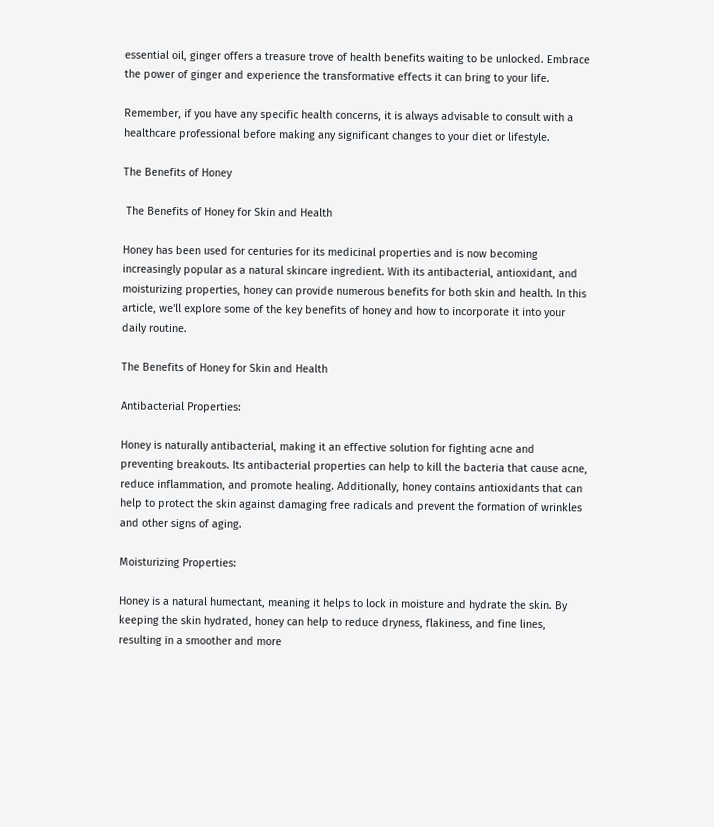essential oil, ginger offers a treasure trove of health benefits waiting to be unlocked. Embrace the power of ginger and experience the transformative effects it can bring to your life.

Remember, if you have any specific health concerns, it is always advisable to consult with a healthcare professional before making any significant changes to your diet or lifestyle.

The Benefits of Honey

 The Benefits of Honey for Skin and Health

Honey has been used for centuries for its medicinal properties and is now becoming increasingly popular as a natural skincare ingredient. With its antibacterial, antioxidant, and moisturizing properties, honey can provide numerous benefits for both skin and health. In this article, we'll explore some of the key benefits of honey and how to incorporate it into your daily routine.

The Benefits of Honey for Skin and Health

Antibacterial Properties:

Honey is naturally antibacterial, making it an effective solution for fighting acne and preventing breakouts. Its antibacterial properties can help to kill the bacteria that cause acne, reduce inflammation, and promote healing. Additionally, honey contains antioxidants that can help to protect the skin against damaging free radicals and prevent the formation of wrinkles and other signs of aging.

Moisturizing Properties:

Honey is a natural humectant, meaning it helps to lock in moisture and hydrate the skin. By keeping the skin hydrated, honey can help to reduce dryness, flakiness, and fine lines, resulting in a smoother and more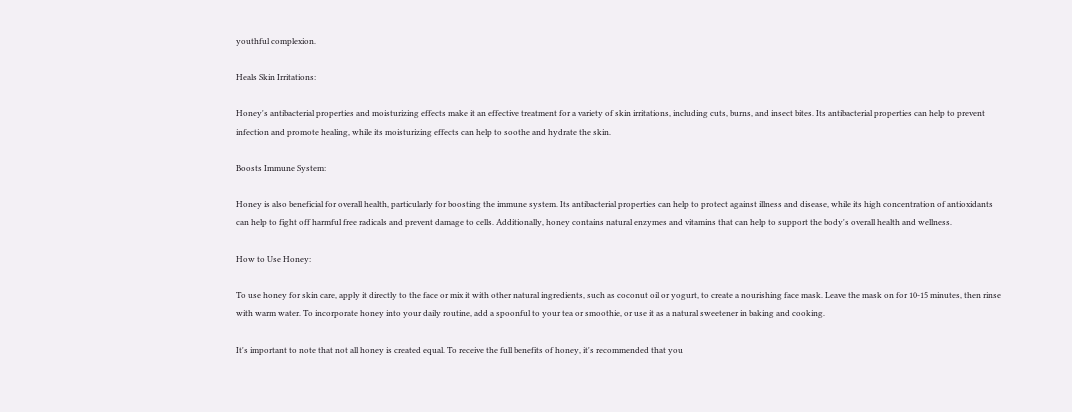youthful complexion.

Heals Skin Irritations:

Honey's antibacterial properties and moisturizing effects make it an effective treatment for a variety of skin irritations, including cuts, burns, and insect bites. Its antibacterial properties can help to prevent infection and promote healing, while its moisturizing effects can help to soothe and hydrate the skin.

Boosts Immune System:

Honey is also beneficial for overall health, particularly for boosting the immune system. Its antibacterial properties can help to protect against illness and disease, while its high concentration of antioxidants can help to fight off harmful free radicals and prevent damage to cells. Additionally, honey contains natural enzymes and vitamins that can help to support the body's overall health and wellness.

How to Use Honey:

To use honey for skin care, apply it directly to the face or mix it with other natural ingredients, such as coconut oil or yogurt, to create a nourishing face mask. Leave the mask on for 10-15 minutes, then rinse with warm water. To incorporate honey into your daily routine, add a spoonful to your tea or smoothie, or use it as a natural sweetener in baking and cooking.

It's important to note that not all honey is created equal. To receive the full benefits of honey, it's recommended that you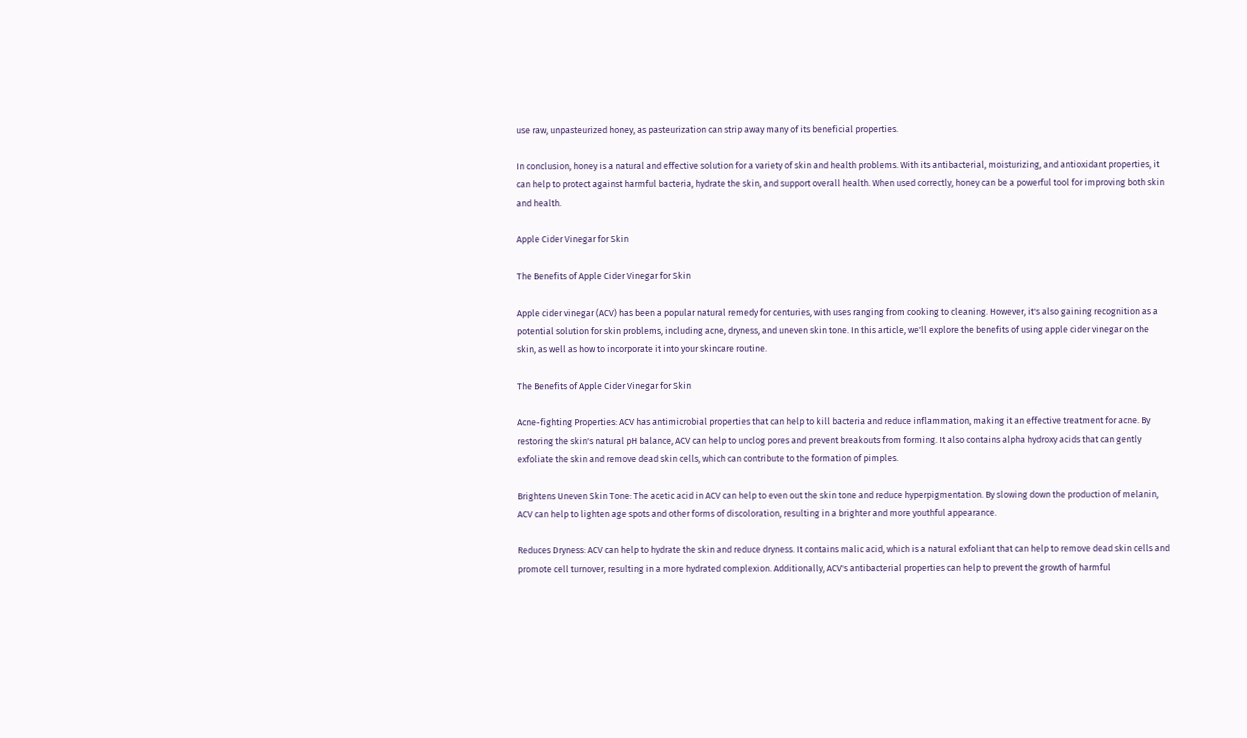use raw, unpasteurized honey, as pasteurization can strip away many of its beneficial properties.

In conclusion, honey is a natural and effective solution for a variety of skin and health problems. With its antibacterial, moisturizing, and antioxidant properties, it can help to protect against harmful bacteria, hydrate the skin, and support overall health. When used correctly, honey can be a powerful tool for improving both skin and health.

Apple Cider Vinegar for Skin

The Benefits of Apple Cider Vinegar for Skin

Apple cider vinegar (ACV) has been a popular natural remedy for centuries, with uses ranging from cooking to cleaning. However, it's also gaining recognition as a potential solution for skin problems, including acne, dryness, and uneven skin tone. In this article, we'll explore the benefits of using apple cider vinegar on the skin, as well as how to incorporate it into your skincare routine.

The Benefits of Apple Cider Vinegar for Skin

Acne-fighting Properties: ACV has antimicrobial properties that can help to kill bacteria and reduce inflammation, making it an effective treatment for acne. By restoring the skin's natural pH balance, ACV can help to unclog pores and prevent breakouts from forming. It also contains alpha hydroxy acids that can gently exfoliate the skin and remove dead skin cells, which can contribute to the formation of pimples.

Brightens Uneven Skin Tone: The acetic acid in ACV can help to even out the skin tone and reduce hyperpigmentation. By slowing down the production of melanin, ACV can help to lighten age spots and other forms of discoloration, resulting in a brighter and more youthful appearance.

Reduces Dryness: ACV can help to hydrate the skin and reduce dryness. It contains malic acid, which is a natural exfoliant that can help to remove dead skin cells and promote cell turnover, resulting in a more hydrated complexion. Additionally, ACV's antibacterial properties can help to prevent the growth of harmful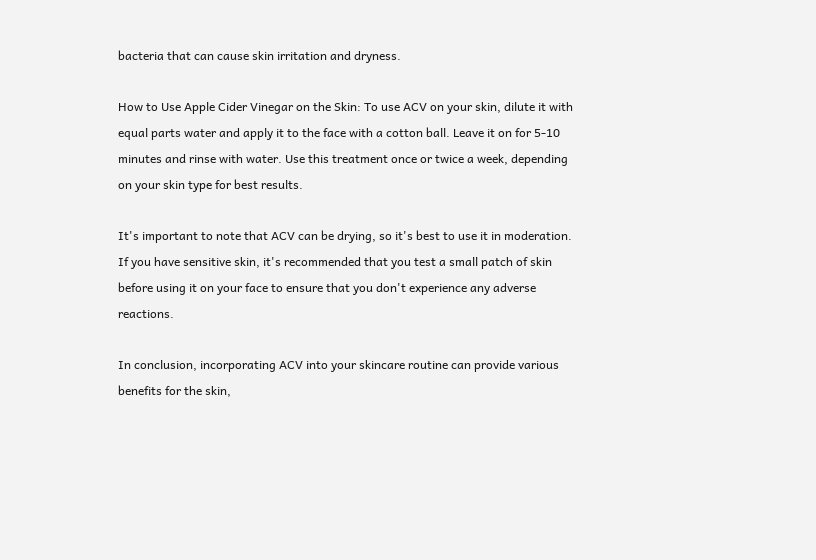bacteria that can cause skin irritation and dryness.

How to Use Apple Cider Vinegar on the Skin: To use ACV on your skin, dilute it with equal parts water and apply it to the face with a cotton ball. Leave it on for 5-10 minutes and rinse with water. Use this treatment once or twice a week, depending on your skin type for best results.

It's important to note that ACV can be drying, so it's best to use it in moderation. If you have sensitive skin, it's recommended that you test a small patch of skin before using it on your face to ensure that you don't experience any adverse reactions.

In conclusion, incorporating ACV into your skincare routine can provide various benefits for the skin,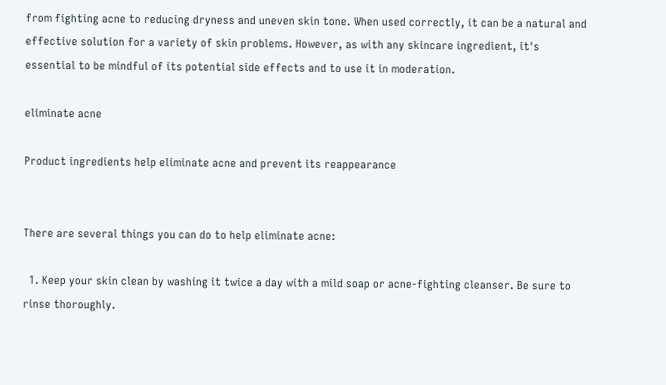from fighting acne to reducing dryness and uneven skin tone. When used correctly, it can be a natural and effective solution for a variety of skin problems. However, as with any skincare ingredient, it's essential to be mindful of its potential side effects and to use it in moderation.

eliminate acne

Product ingredients help eliminate acne and prevent its reappearance


There are several things you can do to help eliminate acne:

  1. Keep your skin clean by washing it twice a day with a mild soap or acne-fighting cleanser. Be sure to rinse thoroughly.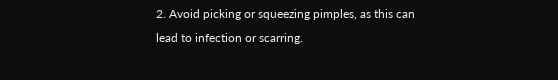2. Avoid picking or squeezing pimples, as this can lead to infection or scarring.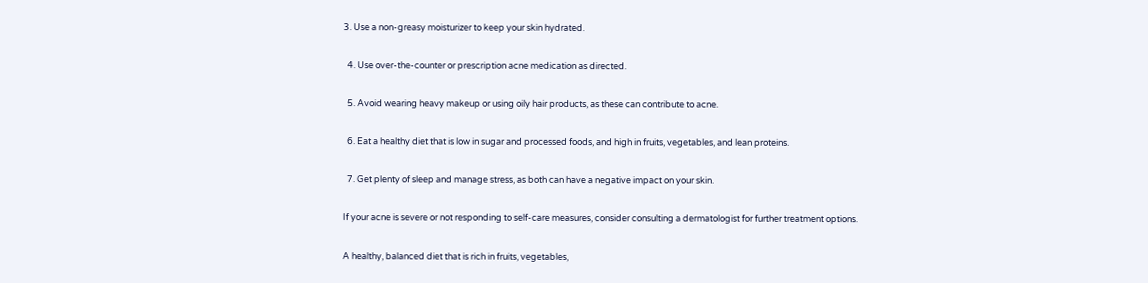3. Use a non-greasy moisturizer to keep your skin hydrated.

  4. Use over-the-counter or prescription acne medication as directed.

  5. Avoid wearing heavy makeup or using oily hair products, as these can contribute to acne.

  6. Eat a healthy diet that is low in sugar and processed foods, and high in fruits, vegetables, and lean proteins.

  7. Get plenty of sleep and manage stress, as both can have a negative impact on your skin.

If your acne is severe or not responding to self-care measures, consider consulting a dermatologist for further treatment options.

A healthy, balanced diet that is rich in fruits, vegetables,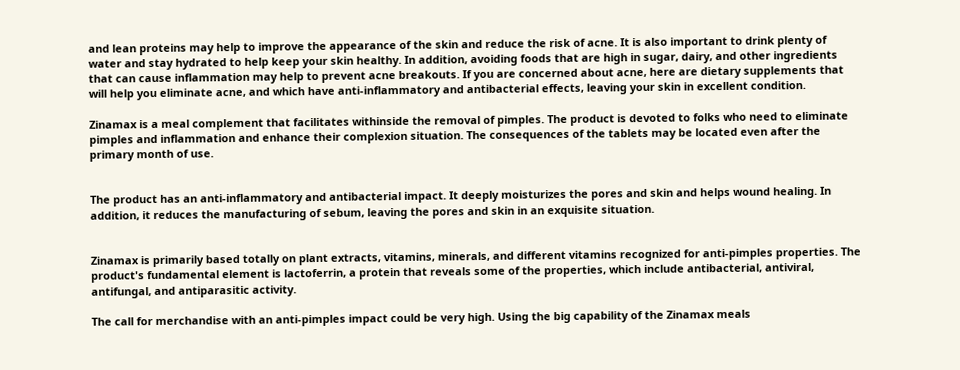and lean proteins may help to improve the appearance of the skin and reduce the risk of acne. It is also important to drink plenty of water and stay hydrated to help keep your skin healthy. In addition, avoiding foods that are high in sugar, dairy, and other ingredients that can cause inflammation may help to prevent acne breakouts. If you are concerned about acne, here are dietary supplements that will help you eliminate acne, and which have anti-inflammatory and antibacterial effects, leaving your skin in excellent condition.

Zinamax is a meal complement that facilitates withinside the removal of pimples. The product is devoted to folks who need to eliminate pimples and inflammation and enhance their complexion situation. The consequences of the tablets may be located even after the primary month of use.


The product has an anti-inflammatory and antibacterial impact. It deeply moisturizes the pores and skin and helps wound healing. In addition, it reduces the manufacturing of sebum, leaving the pores and skin in an exquisite situation.


Zinamax is primarily based totally on plant extracts, vitamins, minerals, and different vitamins recognized for anti-pimples properties. The product's fundamental element is lactoferrin, a protein that reveals some of the properties, which include antibacterial, antiviral, antifungal, and antiparasitic activity.

The call for merchandise with an anti-pimples impact could be very high. Using the big capability of the Zinamax meals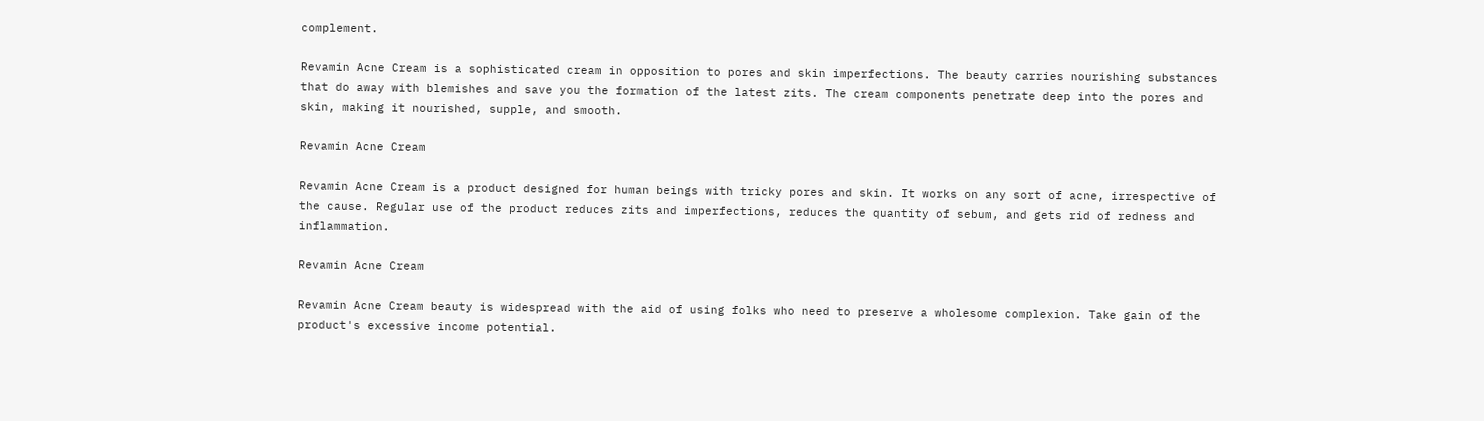complement.

Revamin Acne Cream is a sophisticated cream in opposition to pores and skin imperfections. The beauty carries nourishing substances that do away with blemishes and save you the formation of the latest zits. The cream components penetrate deep into the pores and skin, making it nourished, supple, and smooth.

Revamin Acne Cream

Revamin Acne Cream is a product designed for human beings with tricky pores and skin. It works on any sort of acne, irrespective of the cause. Regular use of the product reduces zits and imperfections, reduces the quantity of sebum, and gets rid of redness and inflammation.

Revamin Acne Cream

Revamin Acne Cream beauty is widespread with the aid of using folks who need to preserve a wholesome complexion. Take gain of the product's excessive income potential.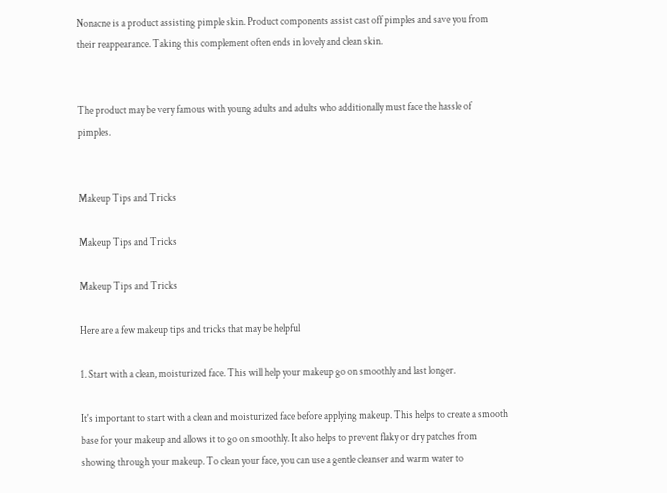Nonacne is a product assisting pimple skin. Product components assist cast off pimples and save you from their reappearance. Taking this complement often ends in lovely and clean skin.


The product may be very famous with young adults and adults who additionally must face the hassle of pimples.


Makeup Tips and Tricks

Makeup Tips and Tricks

Makeup Tips and Tricks

Here are a few makeup tips and tricks that may be helpful

1. Start with a clean, moisturized face. This will help your makeup go on smoothly and last longer.

It's important to start with a clean and moisturized face before applying makeup. This helps to create a smooth base for your makeup and allows it to go on smoothly. It also helps to prevent flaky or dry patches from showing through your makeup. To clean your face, you can use a gentle cleanser and warm water to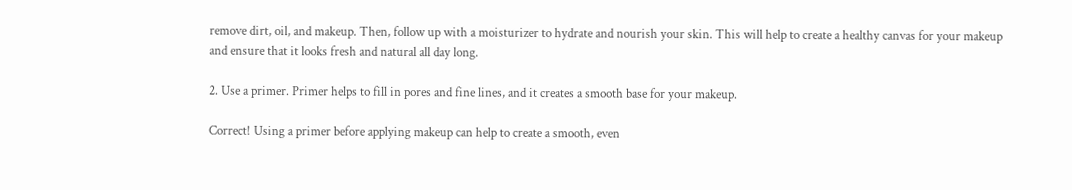remove dirt, oil, and makeup. Then, follow up with a moisturizer to hydrate and nourish your skin. This will help to create a healthy canvas for your makeup and ensure that it looks fresh and natural all day long.

2. Use a primer. Primer helps to fill in pores and fine lines, and it creates a smooth base for your makeup.

Correct! Using a primer before applying makeup can help to create a smooth, even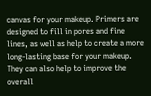canvas for your makeup. Primers are designed to fill in pores and fine lines, as well as help to create a more long-lasting base for your makeup. They can also help to improve the overall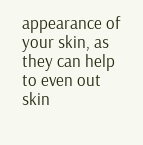appearance of your skin, as they can help to even out skin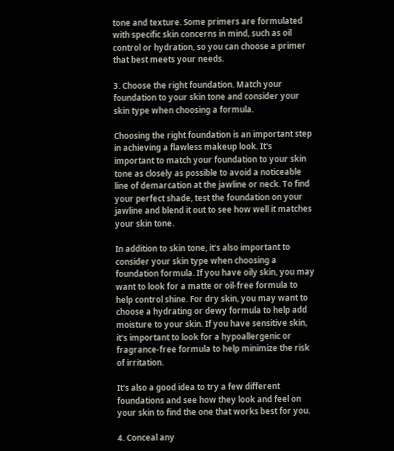tone and texture. Some primers are formulated with specific skin concerns in mind, such as oil control or hydration, so you can choose a primer that best meets your needs.

3. Choose the right foundation. Match your foundation to your skin tone and consider your skin type when choosing a formula.

Choosing the right foundation is an important step in achieving a flawless makeup look. It's important to match your foundation to your skin tone as closely as possible to avoid a noticeable line of demarcation at the jawline or neck. To find your perfect shade, test the foundation on your jawline and blend it out to see how well it matches your skin tone.

In addition to skin tone, it's also important to consider your skin type when choosing a foundation formula. If you have oily skin, you may want to look for a matte or oil-free formula to help control shine. For dry skin, you may want to choose a hydrating or dewy formula to help add moisture to your skin. If you have sensitive skin, it's important to look for a hypoallergenic or fragrance-free formula to help minimize the risk of irritation.

It's also a good idea to try a few different foundations and see how they look and feel on your skin to find the one that works best for you.

4. Conceal any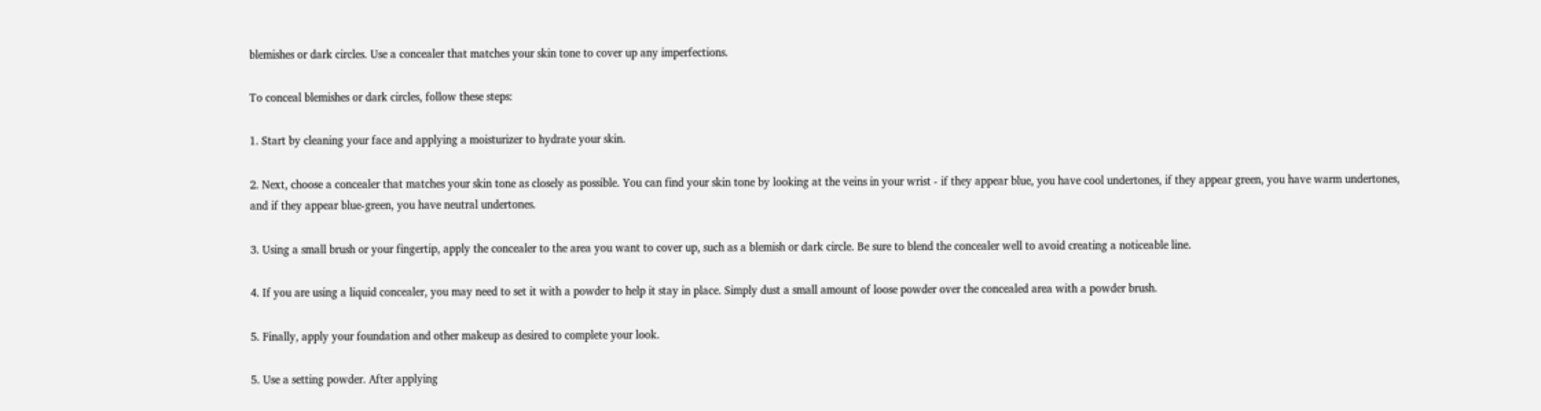blemishes or dark circles. Use a concealer that matches your skin tone to cover up any imperfections.

To conceal blemishes or dark circles, follow these steps:

1. Start by cleaning your face and applying a moisturizer to hydrate your skin.

2. Next, choose a concealer that matches your skin tone as closely as possible. You can find your skin tone by looking at the veins in your wrist - if they appear blue, you have cool undertones, if they appear green, you have warm undertones, and if they appear blue-green, you have neutral undertones.

3. Using a small brush or your fingertip, apply the concealer to the area you want to cover up, such as a blemish or dark circle. Be sure to blend the concealer well to avoid creating a noticeable line.

4. If you are using a liquid concealer, you may need to set it with a powder to help it stay in place. Simply dust a small amount of loose powder over the concealed area with a powder brush.

5. Finally, apply your foundation and other makeup as desired to complete your look.

5. Use a setting powder. After applying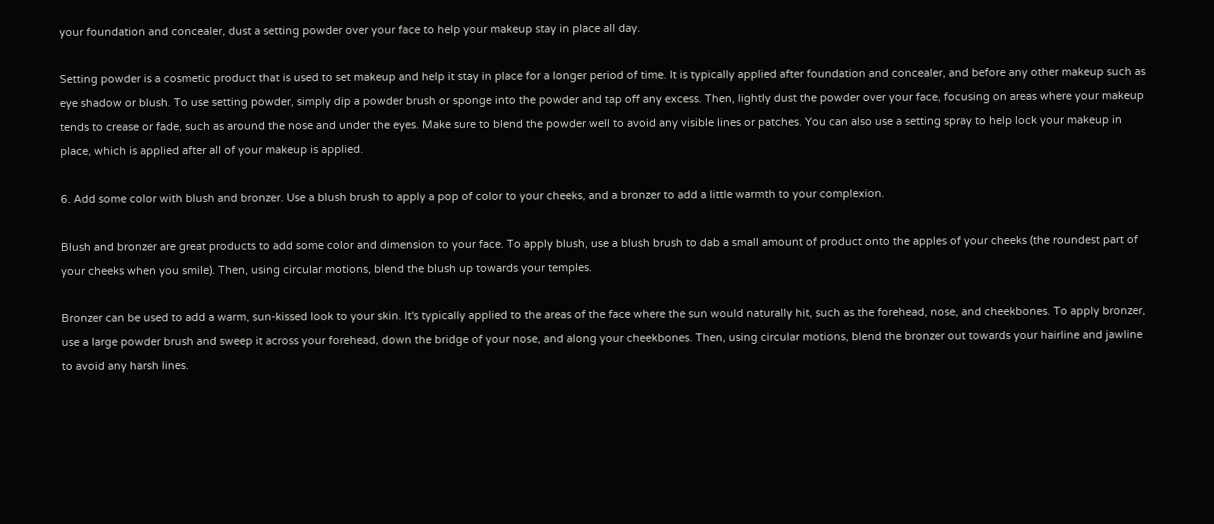your foundation and concealer, dust a setting powder over your face to help your makeup stay in place all day.

Setting powder is a cosmetic product that is used to set makeup and help it stay in place for a longer period of time. It is typically applied after foundation and concealer, and before any other makeup such as eye shadow or blush. To use setting powder, simply dip a powder brush or sponge into the powder and tap off any excess. Then, lightly dust the powder over your face, focusing on areas where your makeup tends to crease or fade, such as around the nose and under the eyes. Make sure to blend the powder well to avoid any visible lines or patches. You can also use a setting spray to help lock your makeup in place, which is applied after all of your makeup is applied.

6. Add some color with blush and bronzer. Use a blush brush to apply a pop of color to your cheeks, and a bronzer to add a little warmth to your complexion.

Blush and bronzer are great products to add some color and dimension to your face. To apply blush, use a blush brush to dab a small amount of product onto the apples of your cheeks (the roundest part of your cheeks when you smile). Then, using circular motions, blend the blush up towards your temples.

Bronzer can be used to add a warm, sun-kissed look to your skin. It's typically applied to the areas of the face where the sun would naturally hit, such as the forehead, nose, and cheekbones. To apply bronzer, use a large powder brush and sweep it across your forehead, down the bridge of your nose, and along your cheekbones. Then, using circular motions, blend the bronzer out towards your hairline and jawline to avoid any harsh lines.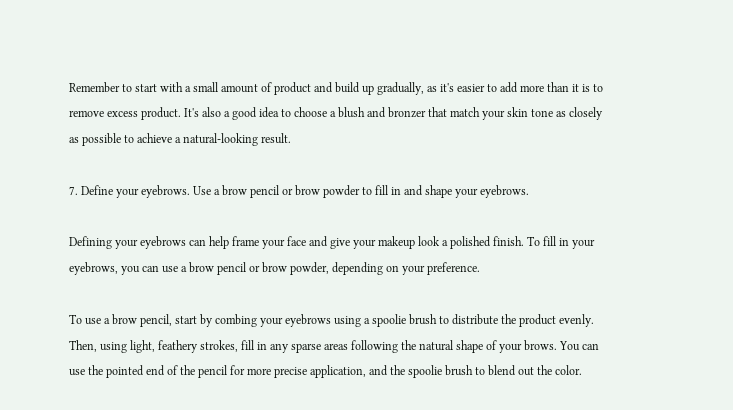Remember to start with a small amount of product and build up gradually, as it's easier to add more than it is to remove excess product. It's also a good idea to choose a blush and bronzer that match your skin tone as closely as possible to achieve a natural-looking result.

7. Define your eyebrows. Use a brow pencil or brow powder to fill in and shape your eyebrows.

Defining your eyebrows can help frame your face and give your makeup look a polished finish. To fill in your eyebrows, you can use a brow pencil or brow powder, depending on your preference.

To use a brow pencil, start by combing your eyebrows using a spoolie brush to distribute the product evenly. Then, using light, feathery strokes, fill in any sparse areas following the natural shape of your brows. You can use the pointed end of the pencil for more precise application, and the spoolie brush to blend out the color.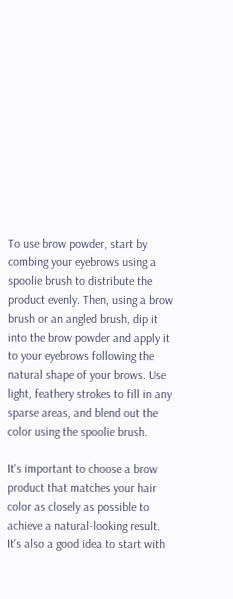To use brow powder, start by combing your eyebrows using a spoolie brush to distribute the product evenly. Then, using a brow brush or an angled brush, dip it into the brow powder and apply it to your eyebrows following the natural shape of your brows. Use light, feathery strokes to fill in any sparse areas, and blend out the color using the spoolie brush.

It's important to choose a brow product that matches your hair color as closely as possible to achieve a natural-looking result. It's also a good idea to start with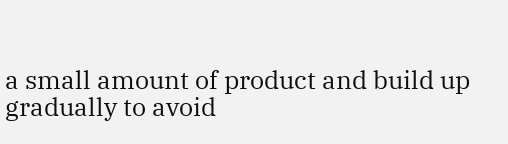a small amount of product and build up gradually to avoid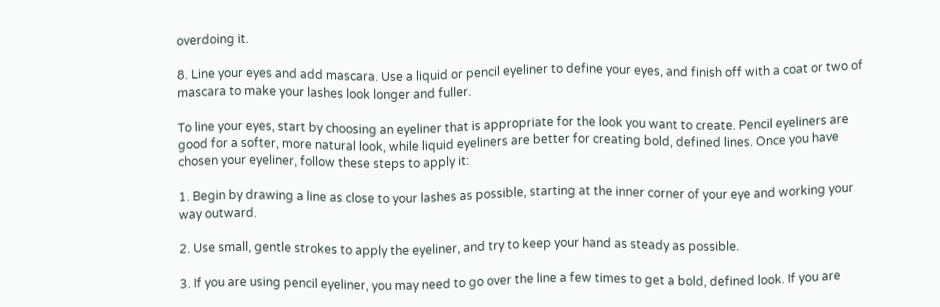overdoing it.

8. Line your eyes and add mascara. Use a liquid or pencil eyeliner to define your eyes, and finish off with a coat or two of mascara to make your lashes look longer and fuller.

To line your eyes, start by choosing an eyeliner that is appropriate for the look you want to create. Pencil eyeliners are good for a softer, more natural look, while liquid eyeliners are better for creating bold, defined lines. Once you have chosen your eyeliner, follow these steps to apply it:

1. Begin by drawing a line as close to your lashes as possible, starting at the inner corner of your eye and working your way outward.

2. Use small, gentle strokes to apply the eyeliner, and try to keep your hand as steady as possible.

3. If you are using pencil eyeliner, you may need to go over the line a few times to get a bold, defined look. If you are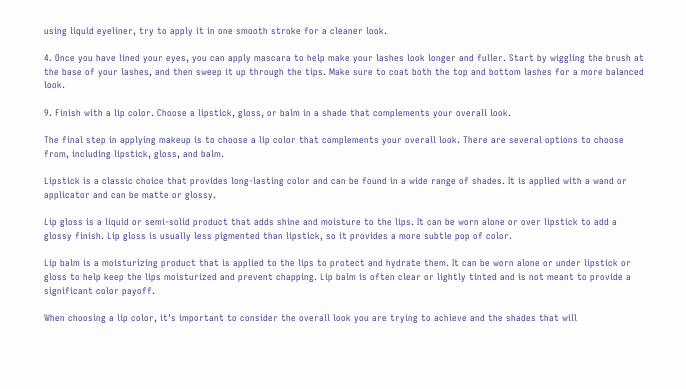using liquid eyeliner, try to apply it in one smooth stroke for a cleaner look.

4. Once you have lined your eyes, you can apply mascara to help make your lashes look longer and fuller. Start by wiggling the brush at the base of your lashes, and then sweep it up through the tips. Make sure to coat both the top and bottom lashes for a more balanced look.

9. Finish with a lip color. Choose a lipstick, gloss, or balm in a shade that complements your overall look.

The final step in applying makeup is to choose a lip color that complements your overall look. There are several options to choose from, including lipstick, gloss, and balm.

Lipstick is a classic choice that provides long-lasting color and can be found in a wide range of shades. It is applied with a wand or applicator and can be matte or glossy.

Lip gloss is a liquid or semi-solid product that adds shine and moisture to the lips. It can be worn alone or over lipstick to add a glossy finish. Lip gloss is usually less pigmented than lipstick, so it provides a more subtle pop of color.

Lip balm is a moisturizing product that is applied to the lips to protect and hydrate them. It can be worn alone or under lipstick or gloss to help keep the lips moisturized and prevent chapping. Lip balm is often clear or lightly tinted and is not meant to provide a significant color payoff.

When choosing a lip color, it's important to consider the overall look you are trying to achieve and the shades that will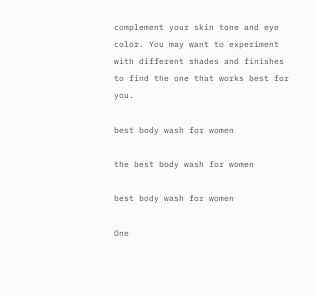complement your skin tone and eye color. You may want to experiment with different shades and finishes to find the one that works best for you.

best body wash for women

the best body wash for women

best body wash for women

One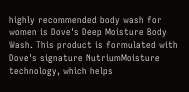highly recommended body wash for women is Dove's Deep Moisture Body Wash. This product is formulated with Dove's signature NutriumMoisture technology, which helps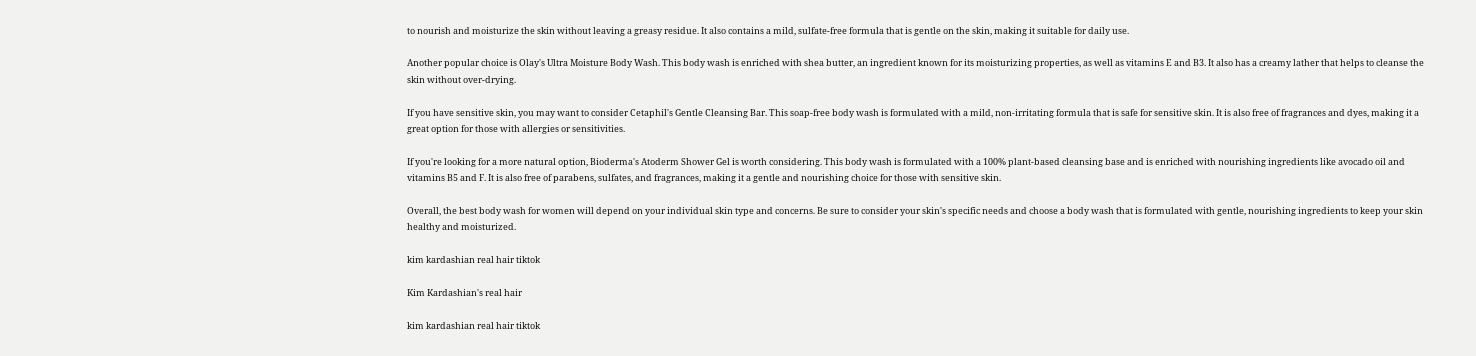to nourish and moisturize the skin without leaving a greasy residue. It also contains a mild, sulfate-free formula that is gentle on the skin, making it suitable for daily use.

Another popular choice is Olay's Ultra Moisture Body Wash. This body wash is enriched with shea butter, an ingredient known for its moisturizing properties, as well as vitamins E and B3. It also has a creamy lather that helps to cleanse the skin without over-drying.

If you have sensitive skin, you may want to consider Cetaphil's Gentle Cleansing Bar. This soap-free body wash is formulated with a mild, non-irritating formula that is safe for sensitive skin. It is also free of fragrances and dyes, making it a great option for those with allergies or sensitivities.

If you're looking for a more natural option, Bioderma's Atoderm Shower Gel is worth considering. This body wash is formulated with a 100% plant-based cleansing base and is enriched with nourishing ingredients like avocado oil and vitamins B5 and F. It is also free of parabens, sulfates, and fragrances, making it a gentle and nourishing choice for those with sensitive skin.

Overall, the best body wash for women will depend on your individual skin type and concerns. Be sure to consider your skin's specific needs and choose a body wash that is formulated with gentle, nourishing ingredients to keep your skin healthy and moisturized.

kim kardashian real hair tiktok

Kim Kardashian's real hair

kim kardashian real hair tiktok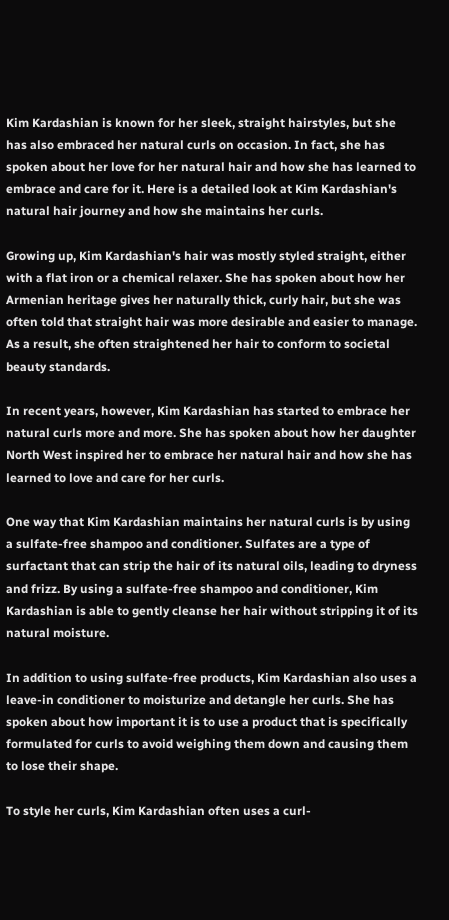Kim Kardashian is known for her sleek, straight hairstyles, but she has also embraced her natural curls on occasion. In fact, she has spoken about her love for her natural hair and how she has learned to embrace and care for it. Here is a detailed look at Kim Kardashian's natural hair journey and how she maintains her curls.

Growing up, Kim Kardashian's hair was mostly styled straight, either with a flat iron or a chemical relaxer. She has spoken about how her Armenian heritage gives her naturally thick, curly hair, but she was often told that straight hair was more desirable and easier to manage. As a result, she often straightened her hair to conform to societal beauty standards.

In recent years, however, Kim Kardashian has started to embrace her natural curls more and more. She has spoken about how her daughter North West inspired her to embrace her natural hair and how she has learned to love and care for her curls.

One way that Kim Kardashian maintains her natural curls is by using a sulfate-free shampoo and conditioner. Sulfates are a type of surfactant that can strip the hair of its natural oils, leading to dryness and frizz. By using a sulfate-free shampoo and conditioner, Kim Kardashian is able to gently cleanse her hair without stripping it of its natural moisture.

In addition to using sulfate-free products, Kim Kardashian also uses a leave-in conditioner to moisturize and detangle her curls. She has spoken about how important it is to use a product that is specifically formulated for curls to avoid weighing them down and causing them to lose their shape.

To style her curls, Kim Kardashian often uses a curl-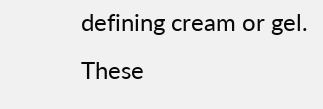defining cream or gel. These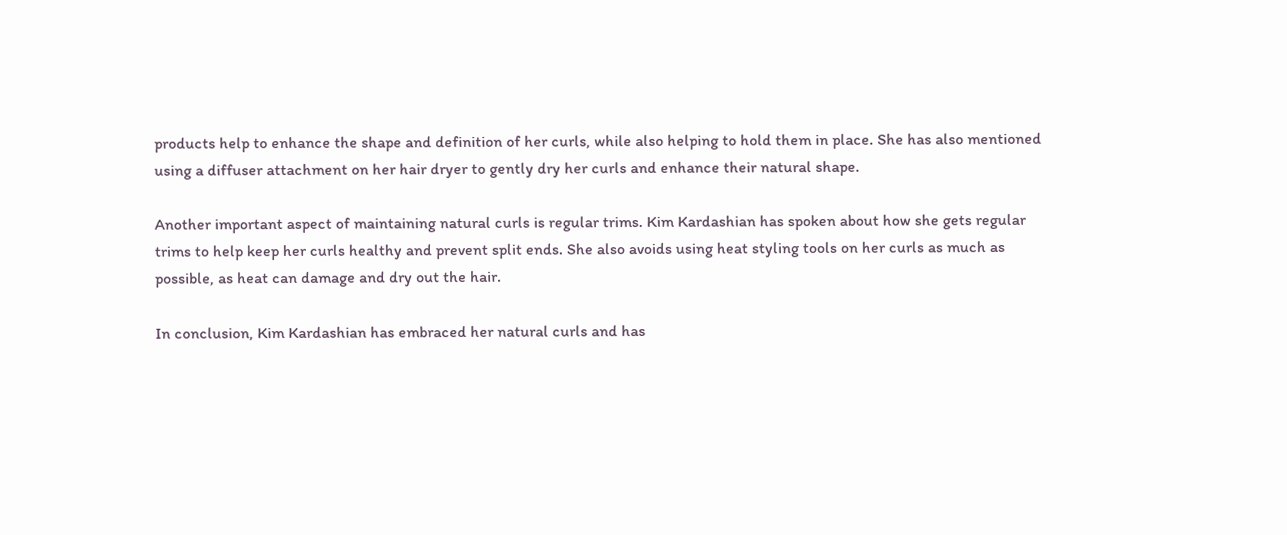products help to enhance the shape and definition of her curls, while also helping to hold them in place. She has also mentioned using a diffuser attachment on her hair dryer to gently dry her curls and enhance their natural shape.

Another important aspect of maintaining natural curls is regular trims. Kim Kardashian has spoken about how she gets regular trims to help keep her curls healthy and prevent split ends. She also avoids using heat styling tools on her curls as much as possible, as heat can damage and dry out the hair.

In conclusion, Kim Kardashian has embraced her natural curls and has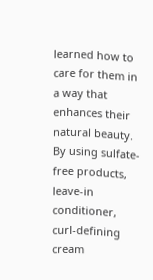learned how to care for them in a way that enhances their natural beauty. By using sulfate-free products, leave-in conditioner, curl-defining cream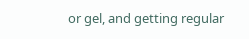or gel, and getting regular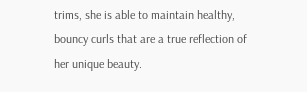trims, she is able to maintain healthy, bouncy curls that are a true reflection of her unique beauty.